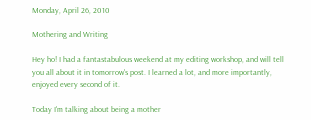Monday, April 26, 2010

Mothering and Writing

Hey ho! I had a fantastabulous weekend at my editing workshop, and will tell you all about it in tomorrow's post. I learned a lot, and more importantly, enjoyed every second of it.

Today I'm talking about being a mother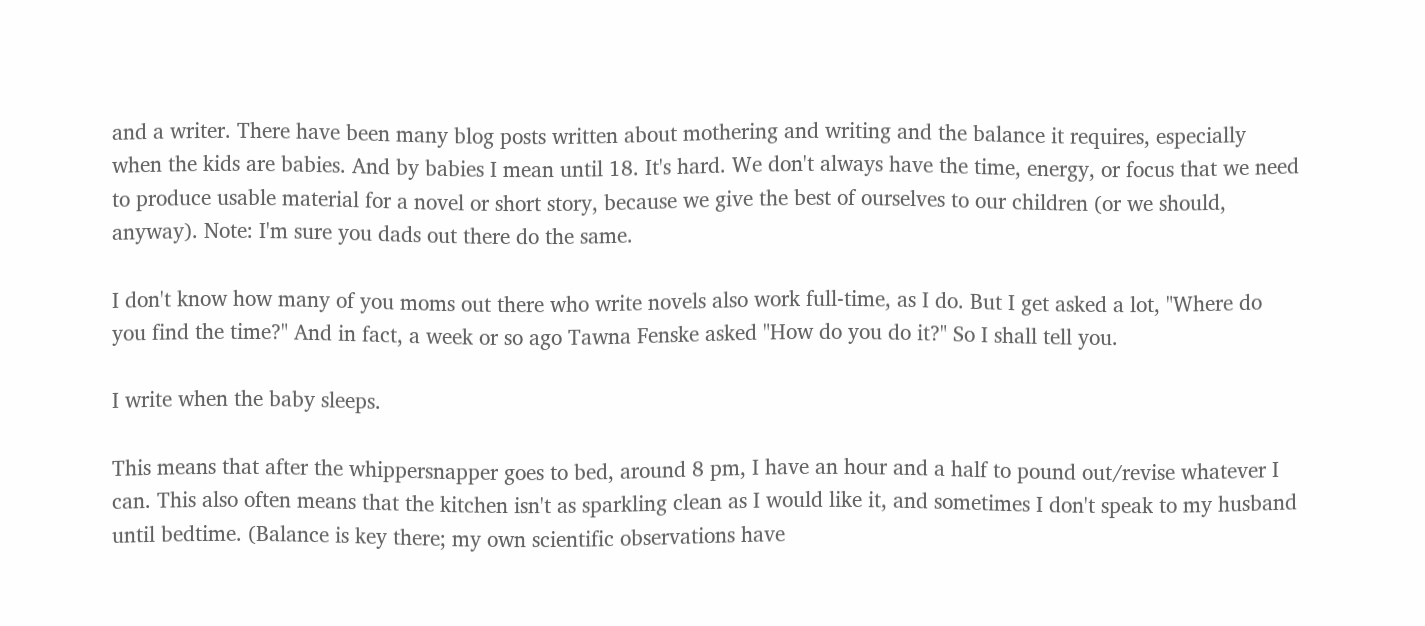and a writer. There have been many blog posts written about mothering and writing and the balance it requires, especially when the kids are babies. And by babies I mean until 18. It's hard. We don't always have the time, energy, or focus that we need to produce usable material for a novel or short story, because we give the best of ourselves to our children (or we should, anyway). Note: I'm sure you dads out there do the same.

I don't know how many of you moms out there who write novels also work full-time, as I do. But I get asked a lot, "Where do you find the time?" And in fact, a week or so ago Tawna Fenske asked "How do you do it?" So I shall tell you.

I write when the baby sleeps.

This means that after the whippersnapper goes to bed, around 8 pm, I have an hour and a half to pound out/revise whatever I can. This also often means that the kitchen isn't as sparkling clean as I would like it, and sometimes I don't speak to my husband until bedtime. (Balance is key there; my own scientific observations have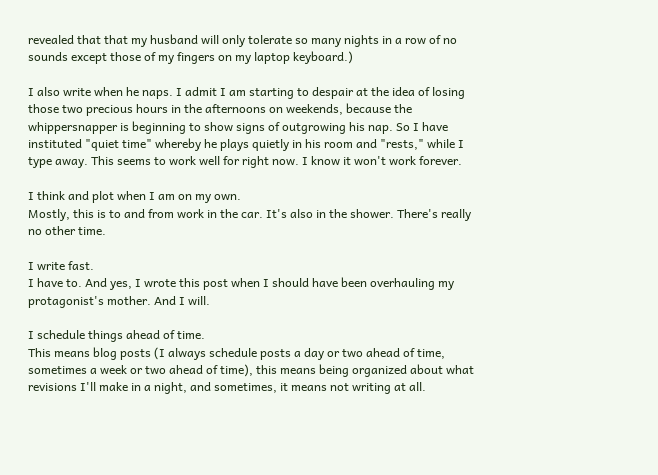revealed that that my husband will only tolerate so many nights in a row of no sounds except those of my fingers on my laptop keyboard.)

I also write when he naps. I admit I am starting to despair at the idea of losing those two precious hours in the afternoons on weekends, because the whippersnapper is beginning to show signs of outgrowing his nap. So I have instituted "quiet time" whereby he plays quietly in his room and "rests," while I type away. This seems to work well for right now. I know it won't work forever.

I think and plot when I am on my own.
Mostly, this is to and from work in the car. It's also in the shower. There's really no other time.

I write fast.
I have to. And yes, I wrote this post when I should have been overhauling my protagonist's mother. And I will.

I schedule things ahead of time.
This means blog posts (I always schedule posts a day or two ahead of time, sometimes a week or two ahead of time), this means being organized about what revisions I'll make in a night, and sometimes, it means not writing at all.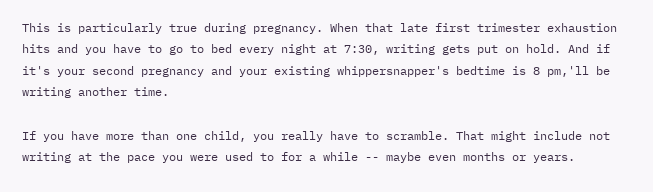This is particularly true during pregnancy. When that late first trimester exhaustion hits and you have to go to bed every night at 7:30, writing gets put on hold. And if it's your second pregnancy and your existing whippersnapper's bedtime is 8 pm,'ll be writing another time.

If you have more than one child, you really have to scramble. That might include not writing at the pace you were used to for a while -- maybe even months or years.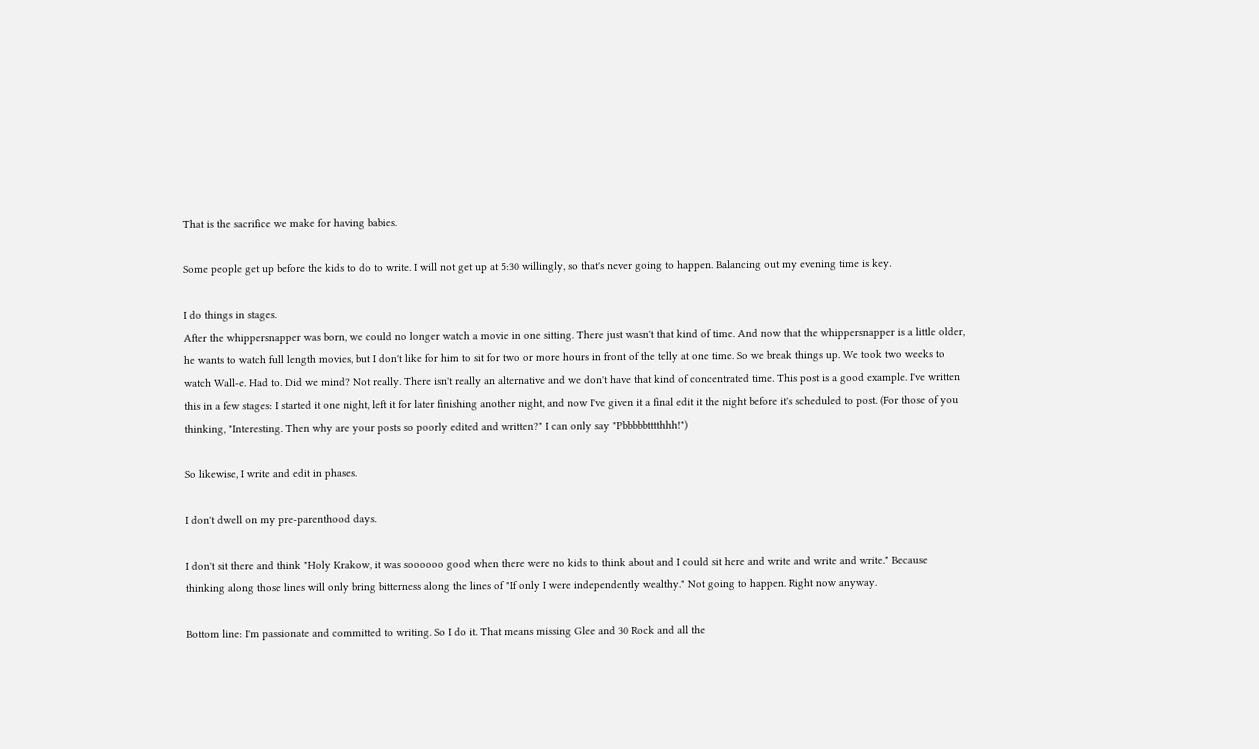That is the sacrifice we make for having babies.

Some people get up before the kids to do to write. I will not get up at 5:30 willingly, so that's never going to happen. Balancing out my evening time is key.

I do things in stages.
After the whippersnapper was born, we could no longer watch a movie in one sitting. There just wasn't that kind of time. And now that the whippersnapper is a little older, he wants to watch full length movies, but I don't like for him to sit for two or more hours in front of the telly at one time. So we break things up. We took two weeks to watch Wall-e. Had to. Did we mind? Not really. There isn't really an alternative and we don't have that kind of concentrated time. This post is a good example. I've written this in a few stages: I started it one night, left it for later finishing another night, and now I've given it a final edit it the night before it's scheduled to post. (For those of you thinking, "Interesting. Then why are your posts so poorly edited and written?" I can only say "Pbbbbbtttthhh!")

So likewise, I write and edit in phases.

I don't dwell on my pre-parenthood days.

I don't sit there and think "Holy Krakow, it was soooooo good when there were no kids to think about and I could sit here and write and write and write." Because thinking along those lines will only bring bitterness along the lines of "If only I were independently wealthy." Not going to happen. Right now anyway.

Bottom line: I'm passionate and committed to writing. So I do it. That means missing Glee and 30 Rock and all the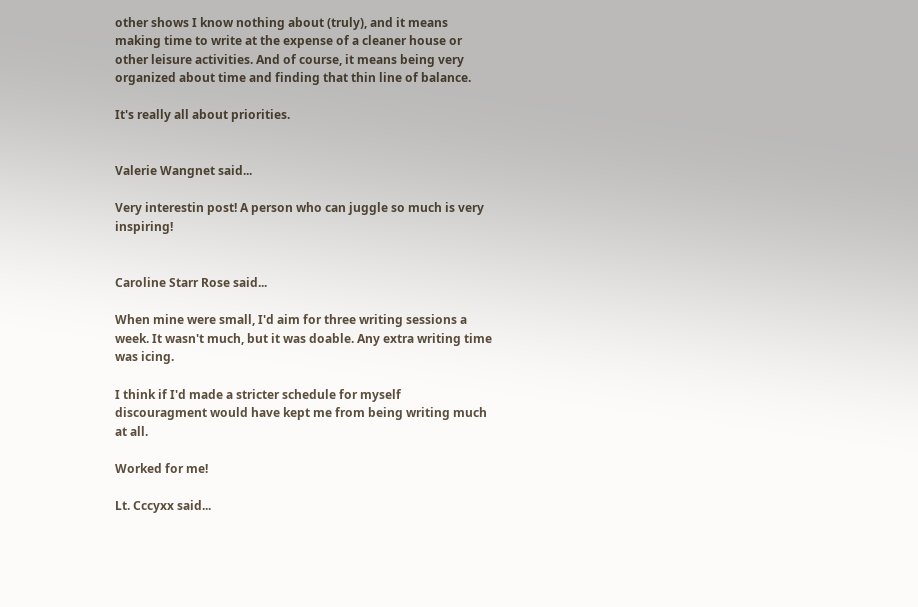other shows I know nothing about (truly), and it means making time to write at the expense of a cleaner house or other leisure activities. And of course, it means being very organized about time and finding that thin line of balance.

It's really all about priorities.


Valerie Wangnet said...

Very interestin post! A person who can juggle so much is very inspiring!


Caroline Starr Rose said...

When mine were small, I'd aim for three writing sessions a week. It wasn't much, but it was doable. Any extra writing time was icing.

I think if I'd made a stricter schedule for myself discouragment would have kept me from being writing much at all.

Worked for me!

Lt. Cccyxx said...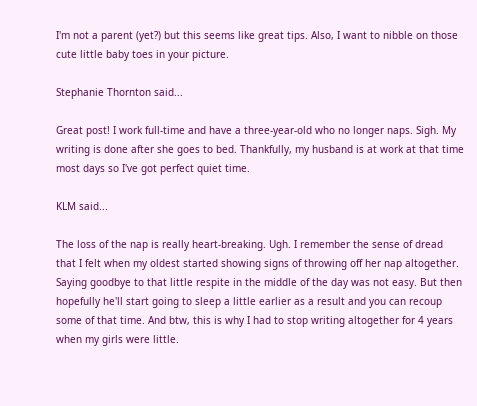I'm not a parent (yet?) but this seems like great tips. Also, I want to nibble on those cute little baby toes in your picture.

Stephanie Thornton said...

Great post! I work full-time and have a three-year-old who no longer naps. Sigh. My writing is done after she goes to bed. Thankfully, my husband is at work at that time most days so I've got perfect quiet time.

KLM said...

The loss of the nap is really heart-breaking. Ugh. I remember the sense of dread that I felt when my oldest started showing signs of throwing off her nap altogether. Saying goodbye to that little respite in the middle of the day was not easy. But then hopefully he'll start going to sleep a little earlier as a result and you can recoup some of that time. And btw, this is why I had to stop writing altogether for 4 years when my girls were little.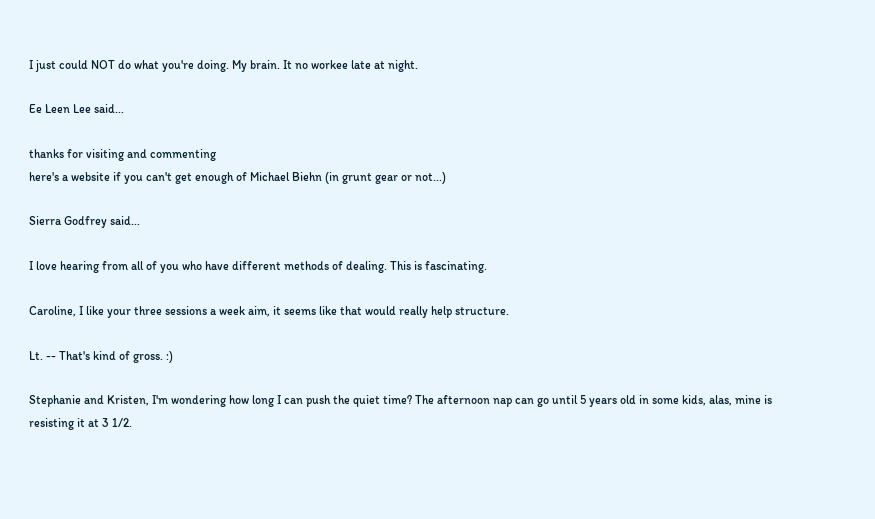I just could NOT do what you're doing. My brain. It no workee late at night.

Ee Leen Lee said...

thanks for visiting and commenting
here's a website if you can't get enough of Michael Biehn (in grunt gear or not...)

Sierra Godfrey said...

I love hearing from all of you who have different methods of dealing. This is fascinating.

Caroline, I like your three sessions a week aim, it seems like that would really help structure.

Lt. -- That's kind of gross. :)

Stephanie and Kristen, I'm wondering how long I can push the quiet time? The afternoon nap can go until 5 years old in some kids, alas, mine is resisting it at 3 1/2.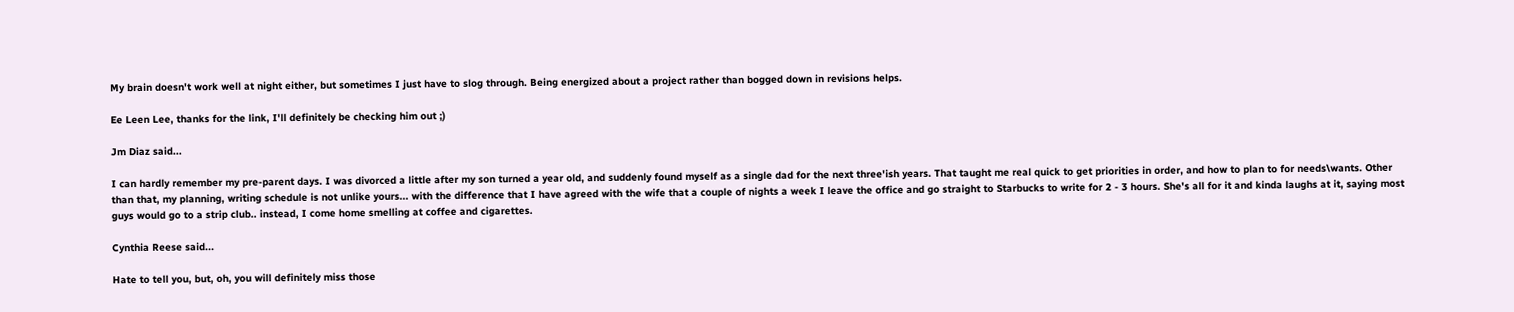My brain doesn't work well at night either, but sometimes I just have to slog through. Being energized about a project rather than bogged down in revisions helps.

Ee Leen Lee, thanks for the link, I'll definitely be checking him out ;)

Jm Diaz said...

I can hardly remember my pre-parent days. I was divorced a little after my son turned a year old, and suddenly found myself as a single dad for the next three'ish years. That taught me real quick to get priorities in order, and how to plan to for needs\wants. Other than that, my planning, writing schedule is not unlike yours... with the difference that I have agreed with the wife that a couple of nights a week I leave the office and go straight to Starbucks to write for 2 - 3 hours. She's all for it and kinda laughs at it, saying most guys would go to a strip club.. instead, I come home smelling at coffee and cigarettes.

Cynthia Reese said...

Hate to tell you, but, oh, you will definitely miss those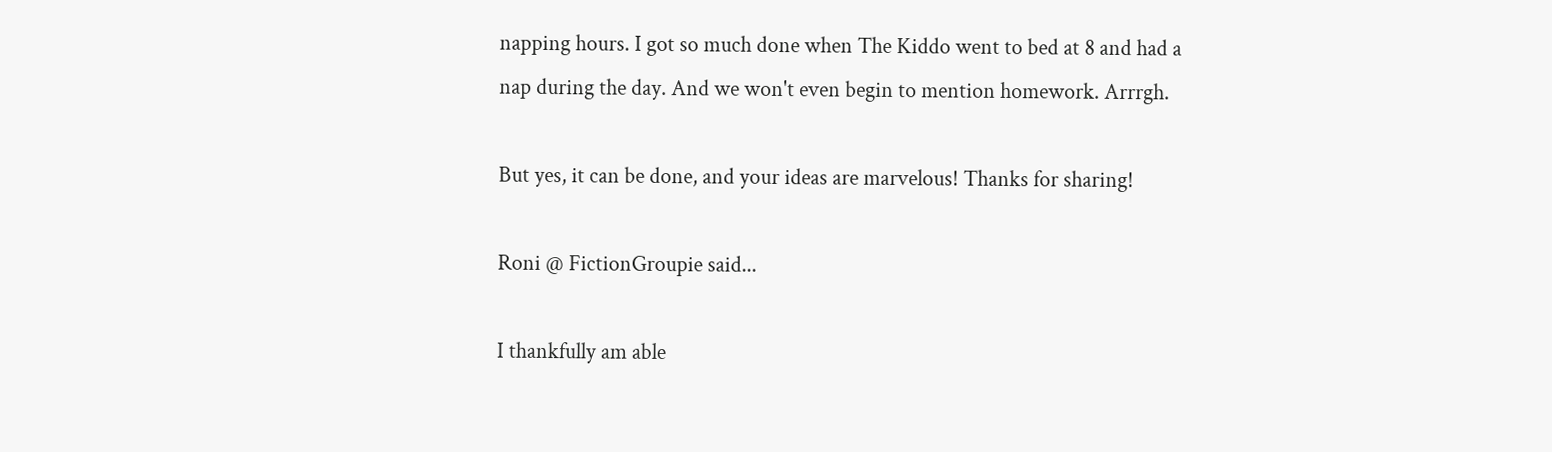napping hours. I got so much done when The Kiddo went to bed at 8 and had a nap during the day. And we won't even begin to mention homework. Arrrgh.

But yes, it can be done, and your ideas are marvelous! Thanks for sharing!

Roni @ FictionGroupie said...

I thankfully am able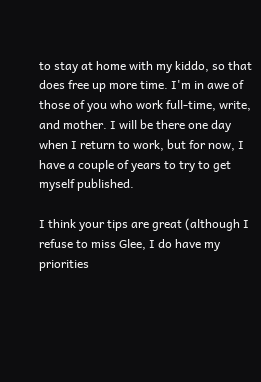to stay at home with my kiddo, so that does free up more time. I'm in awe of those of you who work full-time, write, and mother. I will be there one day when I return to work, but for now, I have a couple of years to try to get myself published.

I think your tips are great (although I refuse to miss Glee, I do have my priorities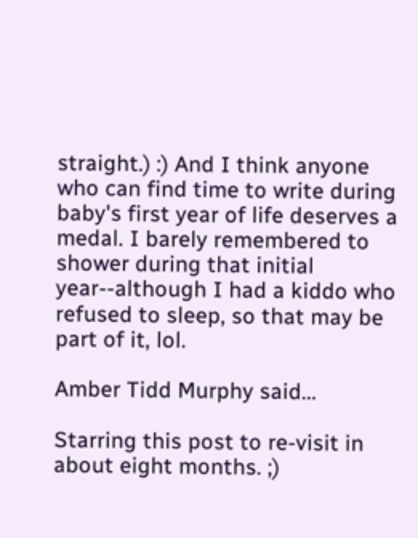straight.) :) And I think anyone who can find time to write during baby's first year of life deserves a medal. I barely remembered to shower during that initial year--although I had a kiddo who refused to sleep, so that may be part of it, lol.

Amber Tidd Murphy said...

Starring this post to re-visit in about eight months. ;)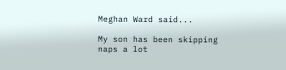Meghan Ward said...

My son has been skipping naps a lot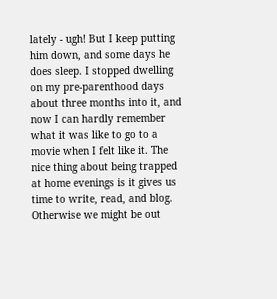lately - ugh! But I keep putting him down, and some days he does sleep. I stopped dwelling on my pre-parenthood days about three months into it, and now I can hardly remember what it was like to go to a movie when I felt like it. The nice thing about being trapped at home evenings is it gives us time to write, read, and blog. Otherwise we might be out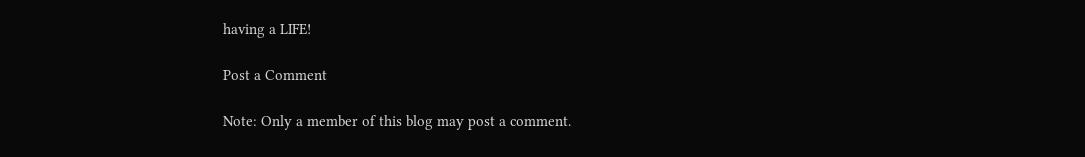having a LIFE!

Post a Comment

Note: Only a member of this blog may post a comment.